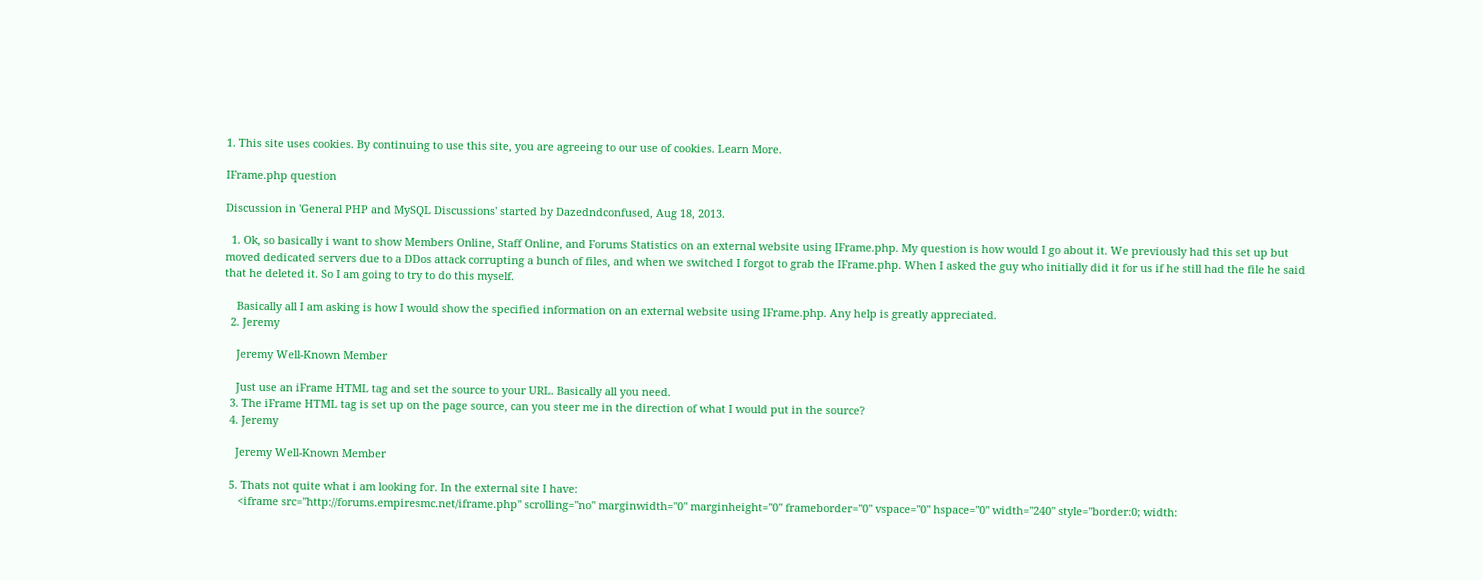1. This site uses cookies. By continuing to use this site, you are agreeing to our use of cookies. Learn More.

IFrame.php question

Discussion in 'General PHP and MySQL Discussions' started by Dazedndconfused, Aug 18, 2013.

  1. Ok, so basically i want to show Members Online, Staff Online, and Forums Statistics on an external website using IFrame.php. My question is how would I go about it. We previously had this set up but moved dedicated servers due to a DDos attack corrupting a bunch of files, and when we switched I forgot to grab the IFrame.php. When I asked the guy who initially did it for us if he still had the file he said that he deleted it. So I am going to try to do this myself.

    Basically all I am asking is how I would show the specified information on an external website using IFrame.php. Any help is greatly appreciated.
  2. Jeremy

    Jeremy Well-Known Member

    Just use an iFrame HTML tag and set the source to your URL. Basically all you need.
  3. The iFrame HTML tag is set up on the page source, can you steer me in the direction of what I would put in the source?
  4. Jeremy

    Jeremy Well-Known Member

  5. Thats not quite what i am looking for. In the external site I have:
     <iframe src="http://forums.empiresmc.net/iframe.php" scrolling="no" marginwidth="0" marginheight="0" frameborder="0" vspace="0" hspace="0" width="240" style="border:0; width: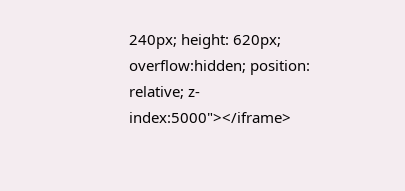240px; height: 620px; overflow:hidden; position: relative; z-index:5000"></iframe>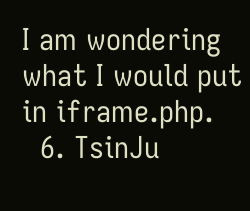I am wondering what I would put in iframe.php.
  6. TsinJu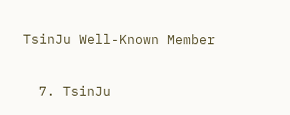TsinJu Well-Known Member

  7. TsinJu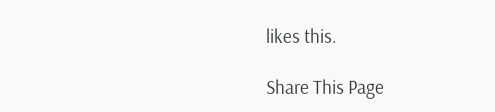likes this.

Share This Page